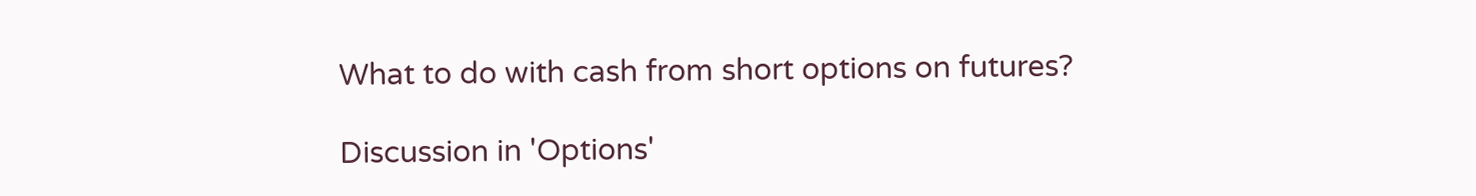What to do with cash from short options on futures?

Discussion in 'Options'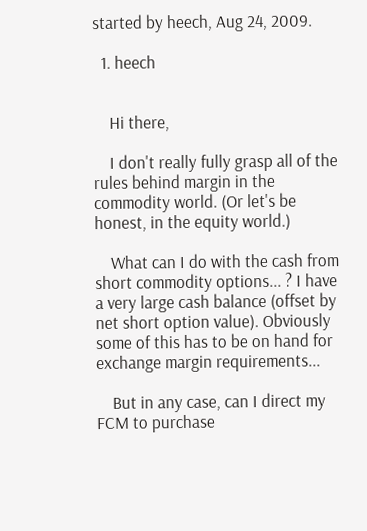started by heech, Aug 24, 2009.

  1. heech


    Hi there,

    I don't really fully grasp all of the rules behind margin in the commodity world. (Or let's be honest, in the equity world.)

    What can I do with the cash from short commodity options... ? I have a very large cash balance (offset by net short option value). Obviously some of this has to be on hand for exchange margin requirements...

    But in any case, can I direct my FCM to purchase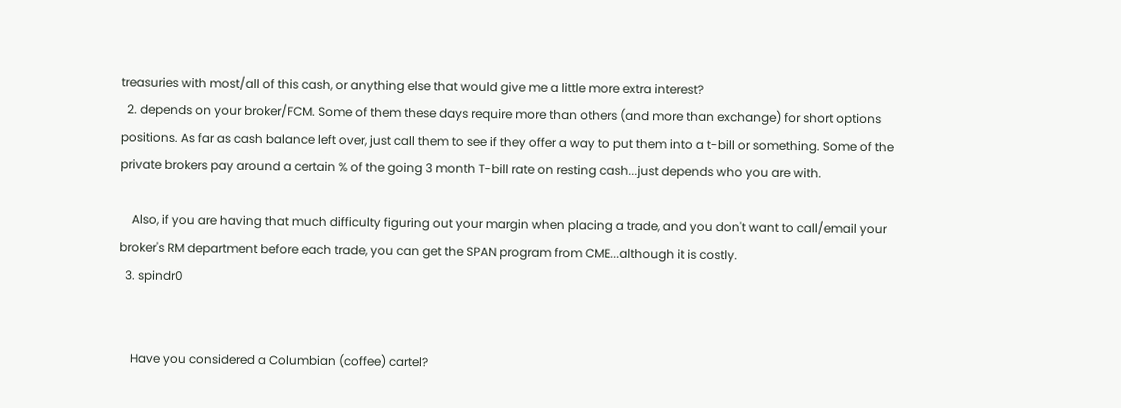treasuries with most/all of this cash, or anything else that would give me a little more extra interest?
  2. depends on your broker/FCM. Some of them these days require more than others (and more than exchange) for short options positions. As far as cash balance left over, just call them to see if they offer a way to put them into a t-bill or something. Some of the private brokers pay around a certain % of the going 3 month T-bill rate on resting cash...just depends who you are with.

    Also, if you are having that much difficulty figuring out your margin when placing a trade, and you don't want to call/email your broker's RM department before each trade, you can get the SPAN program from CME...although it is costly.
  3. spindr0


    Have you considered a Columbian (coffee) cartel?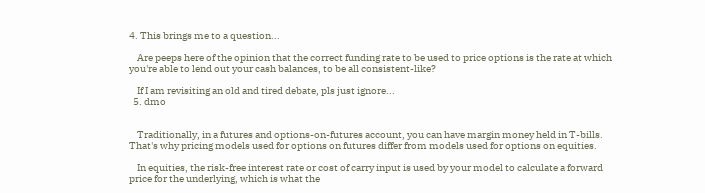4. This brings me to a question...

    Are peeps here of the opinion that the correct funding rate to be used to price options is the rate at which you're able to lend out your cash balances, to be all consistent-like?

    If I am revisiting an old and tired debate, pls just ignore...
  5. dmo


    Traditionally, in a futures and options-on-futures account, you can have margin money held in T-bills. That's why pricing models used for options on futures differ from models used for options on equities.

    In equities, the risk-free interest rate or cost of carry input is used by your model to calculate a forward price for the underlying, which is what the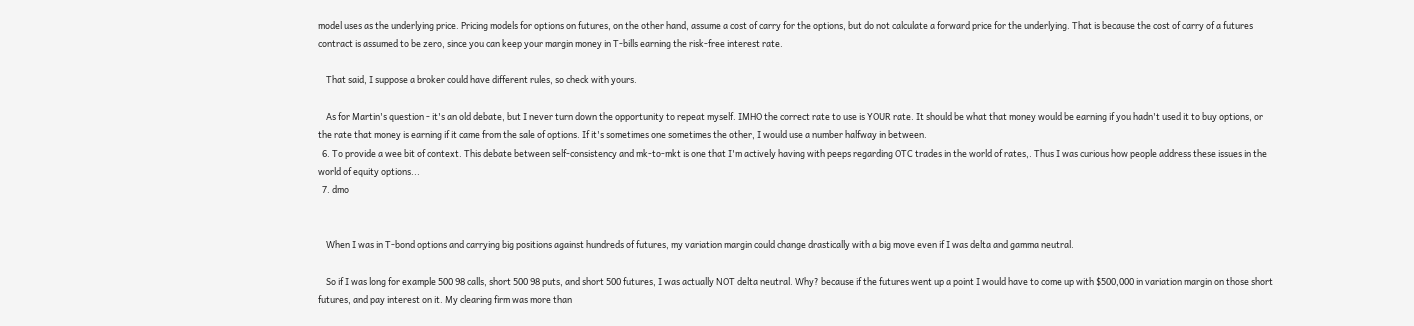model uses as the underlying price. Pricing models for options on futures, on the other hand, assume a cost of carry for the options, but do not calculate a forward price for the underlying. That is because the cost of carry of a futures contract is assumed to be zero, since you can keep your margin money in T-bills earning the risk-free interest rate.

    That said, I suppose a broker could have different rules, so check with yours.

    As for Martin's question - it's an old debate, but I never turn down the opportunity to repeat myself. IMHO the correct rate to use is YOUR rate. It should be what that money would be earning if you hadn't used it to buy options, or the rate that money is earning if it came from the sale of options. If it's sometimes one sometimes the other, I would use a number halfway in between.
  6. To provide a wee bit of context. This debate between self-consistency and mk-to-mkt is one that I'm actively having with peeps regarding OTC trades in the world of rates,. Thus I was curious how people address these issues in the world of equity options...
  7. dmo


    When I was in T-bond options and carrying big positions against hundreds of futures, my variation margin could change drastically with a big move even if I was delta and gamma neutral.

    So if I was long for example 500 98 calls, short 500 98 puts, and short 500 futures, I was actually NOT delta neutral. Why? because if the futures went up a point I would have to come up with $500,000 in variation margin on those short futures, and pay interest on it. My clearing firm was more than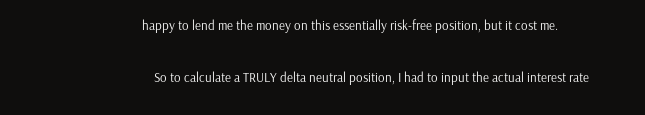happy to lend me the money on this essentially risk-free position, but it cost me.

    So to calculate a TRULY delta neutral position, I had to input the actual interest rate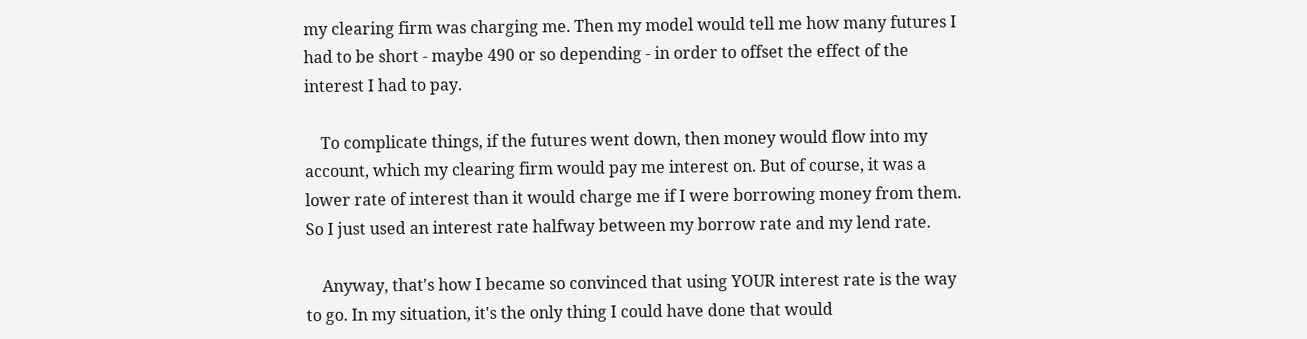my clearing firm was charging me. Then my model would tell me how many futures I had to be short - maybe 490 or so depending - in order to offset the effect of the interest I had to pay.

    To complicate things, if the futures went down, then money would flow into my account, which my clearing firm would pay me interest on. But of course, it was a lower rate of interest than it would charge me if I were borrowing money from them. So I just used an interest rate halfway between my borrow rate and my lend rate.

    Anyway, that's how I became so convinced that using YOUR interest rate is the way to go. In my situation, it's the only thing I could have done that would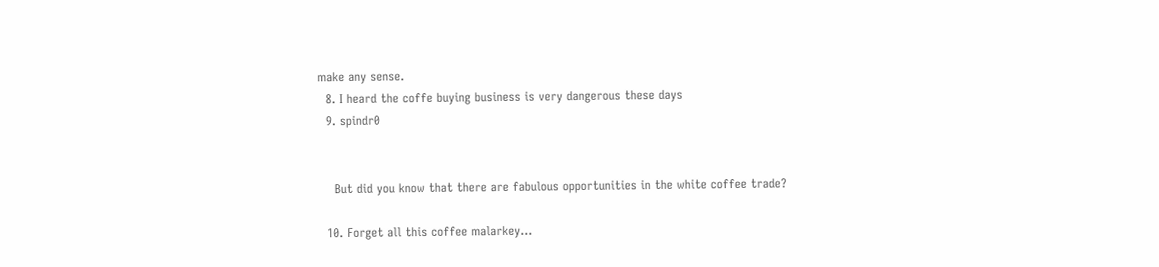make any sense.
  8. I heard the coffe buying business is very dangerous these days
  9. spindr0


    But did you know that there are fabulous opportunities in the white coffee trade?

  10. Forget all this coffee malarkey...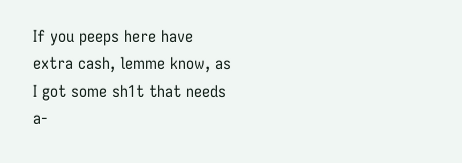If you peeps here have extra cash, lemme know, as I got some sh1t that needs a-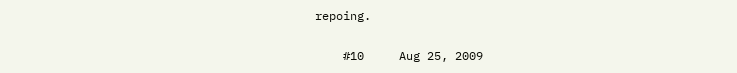repoing.

    #10     Aug 25, 2009